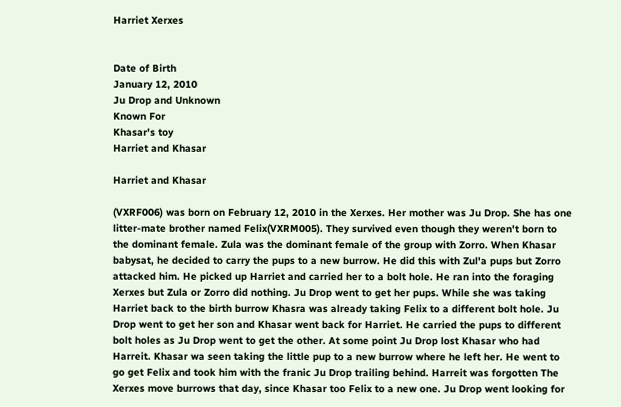Harriet Xerxes


Date of Birth
January 12, 2010
Ju Drop and Unknown
Known For
Khasar's toy
Harriet and Khasar

Harriet and Khasar

(VXRF006) was born on February 12, 2010 in the Xerxes. Her mother was Ju Drop. She has one litter-mate brother named Felix(VXRM005). They survived even though they weren't born to the dominant female. Zula was the dominant female of the group with Zorro. When Khasar babysat, he decided to carry the pups to a new burrow. He did this with Zul'a pups but Zorro attacked him. He picked up Harriet and carried her to a bolt hole. He ran into the foraging Xerxes but Zula or Zorro did nothing. Ju Drop went to get her pups. While she was taking Harriet back to the birth burrow Khasra was already taking Felix to a different bolt hole. Ju Drop went to get her son and Khasar went back for Harriet. He carried the pups to different bolt holes as Ju Drop went to get the other. At some point Ju Drop lost Khasar who had Harreit. Khasar wa seen taking the little pup to a new burrow where he left her. He went to go get Felix and took him with the franic Ju Drop trailing behind. Harreit was forgotten The Xerxes move burrows that day, since Khasar too Felix to a new one. Ju Drop went looking for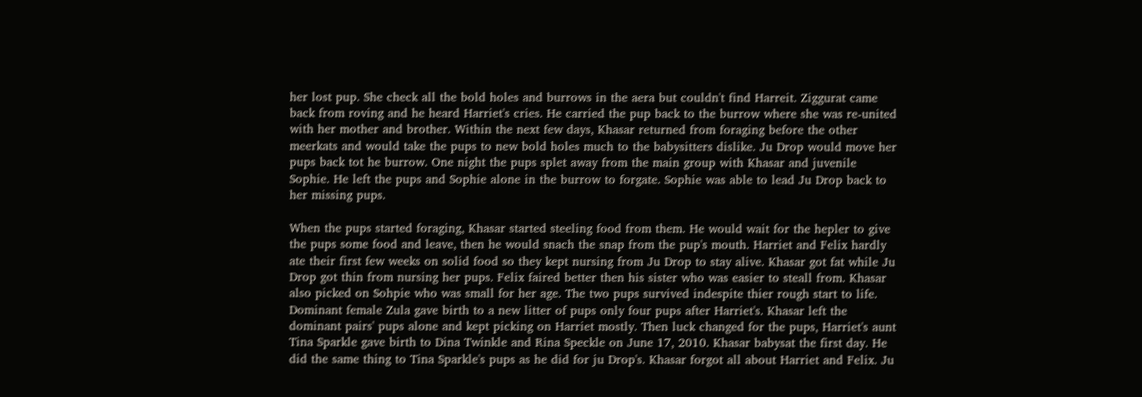her lost pup. She check all the bold holes and burrows in the aera but couldn't find Harreit. Ziggurat came back from roving and he heard Harriet's cries. He carried the pup back to the burrow where she was re-united with her mother and brother. Within the next few days, Khasar returned from foraging before the other meerkats and would take the pups to new bold holes much to the babysitters dislike. Ju Drop would move her pups back tot he burrow. One night the pups splet away from the main group with Khasar and juvenile Sophie. He left the pups and Sophie alone in the burrow to forgate. Sophie was able to lead Ju Drop back to her missing pups.

When the pups started foraging, Khasar started steeling food from them. He would wait for the hepler to give the pups some food and leave, then he would snach the snap from the pup's mouth. Harriet and Felix hardly ate their first few weeks on solid food so they kept nursing from Ju Drop to stay alive. Khasar got fat while Ju Drop got thin from nursing her pups. Felix faired better then his sister who was easier to steall from. Khasar also picked on Sohpie who was small for her age. The two pups survived indespite thier rough start to life. Dominant female Zula gave birth to a new litter of pups only four pups after Harriet's. Khasar left the dominant pairs' pups alone and kept picking on Harriet mostly. Then luck changed for the pups, Harriet's aunt Tina Sparkle gave birth to Dina Twinkle and Rina Speckle on June 17, 2010. Khasar babysat the first day. He did the same thing to Tina Sparkle's pups as he did for ju Drop's. Khasar forgot all about Harriet and Felix. Ju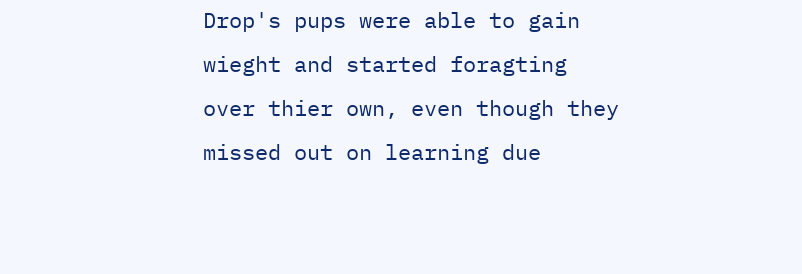Drop's pups were able to gain wieght and started foragting over thier own, even though they missed out on learning due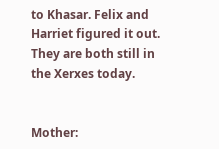to Khasar. Felix and Harriet figured it out. They are both still in the Xerxes today.


Mother: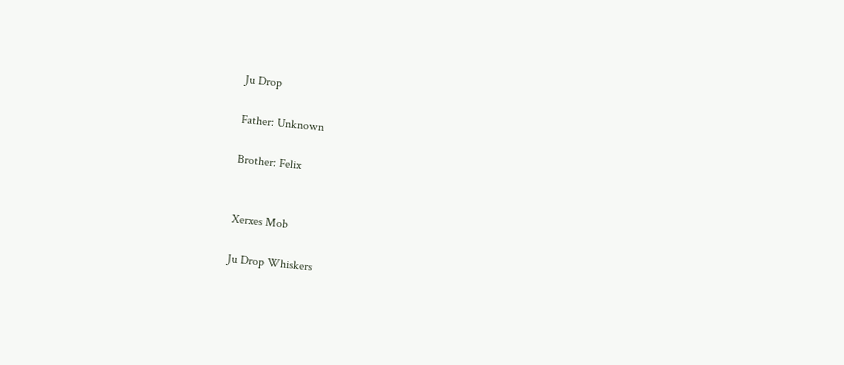Ju Drop

Father: Unknown

Brother: Felix


Xerxes Mob

Ju Drop Whiskers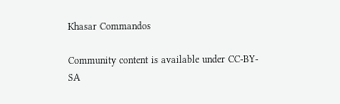Khasar Commandos

Community content is available under CC-BY-SA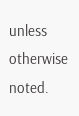unless otherwise noted.